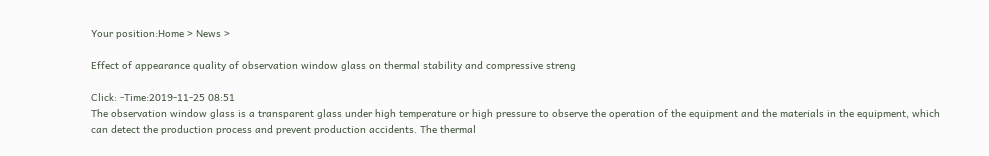Your position:Home > News >

Effect of appearance quality of observation window glass on thermal stability and compressive streng

Click: -Time:2019-11-25 08:51
The observation window glass is a transparent glass under high temperature or high pressure to observe the operation of the equipment and the materials in the equipment, which can detect the production process and prevent production accidents. The thermal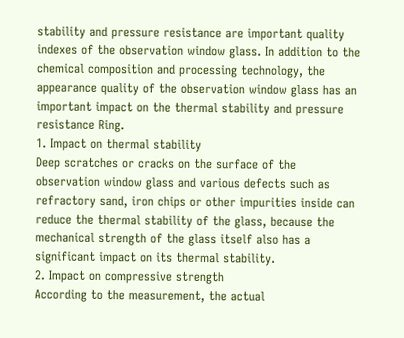stability and pressure resistance are important quality indexes of the observation window glass. In addition to the chemical composition and processing technology, the appearance quality of the observation window glass has an important impact on the thermal stability and pressure resistance Ring.
1. Impact on thermal stability
Deep scratches or cracks on the surface of the observation window glass and various defects such as refractory sand, iron chips or other impurities inside can reduce the thermal stability of the glass, because the mechanical strength of the glass itself also has a significant impact on its thermal stability.
2. Impact on compressive strength
According to the measurement, the actual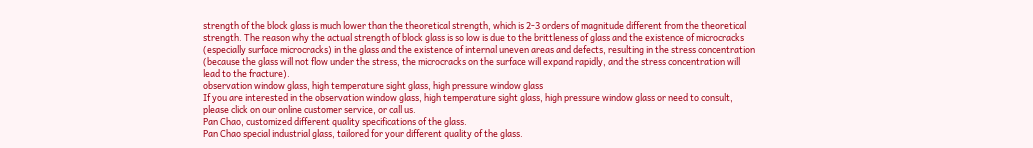strength of the block glass is much lower than the theoretical strength, which is 2-3 orders of magnitude different from the theoretical strength. The reason why the actual strength of block glass is so low is due to the brittleness of glass and the existence of microcracks (especially surface microcracks) in the glass and the existence of internal uneven areas and defects, resulting in the stress concentration (because the glass will not flow under the stress, the microcracks on the surface will expand rapidly, and the stress concentration will lead to the fracture).
observation window glass, high temperature sight glass, high pressure window glass
If you are interested in the observation window glass, high temperature sight glass, high pressure window glass or need to consult, please click on our online customer service, or call us.
Pan Chao, customized different quality specifications of the glass.
Pan Chao special industrial glass, tailored for your different quality of the glass.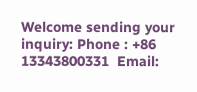Welcome sending your inquiry: Phone : +86 13343800331  Email: